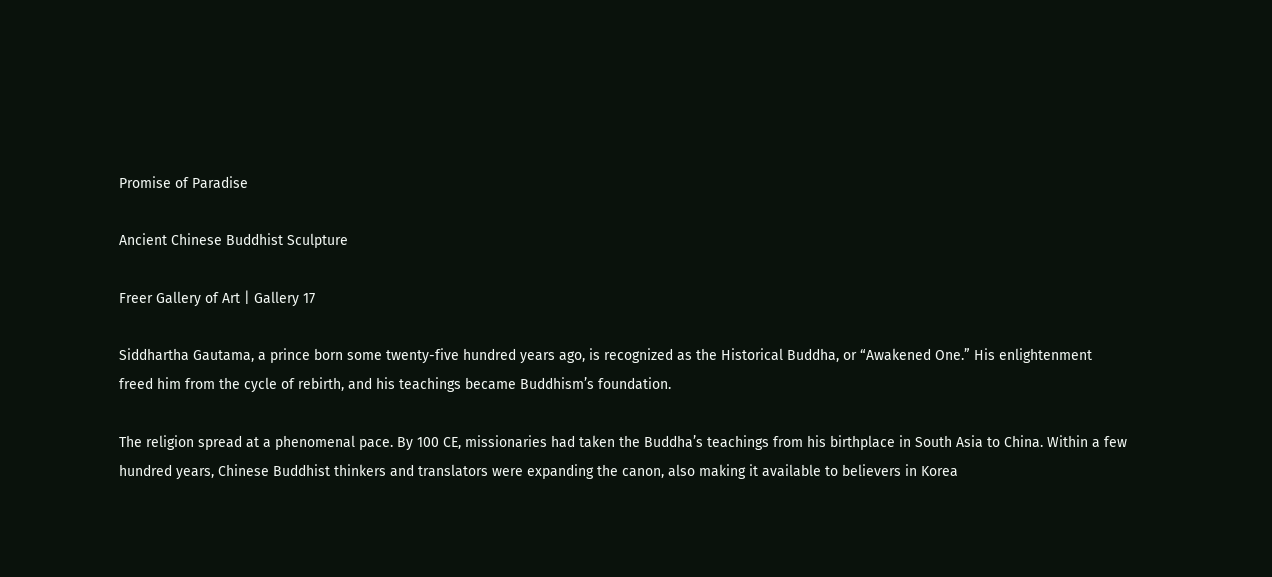Promise of Paradise

Ancient Chinese Buddhist Sculpture

Freer Gallery of Art | Gallery 17

Siddhartha Gautama, a prince born some twenty-five hundred years ago, is recognized as the Historical Buddha, or “Awakened One.” His enlightenment freed him from the cycle of rebirth, and his teachings became Buddhism’s foundation.

The religion spread at a phenomenal pace. By 100 CE, missionaries had taken the Buddha’s teachings from his birthplace in South Asia to China. Within a few hundred years, Chinese Buddhist thinkers and translators were expanding the canon, also making it available to believers in Korea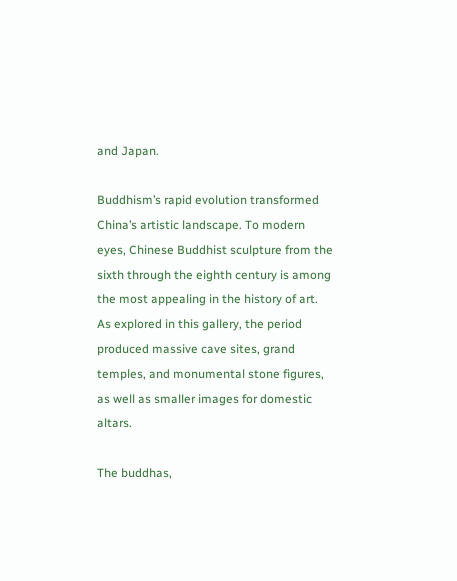and Japan.

Buddhism’s rapid evolution transformed China’s artistic landscape. To modern eyes, Chinese Buddhist sculpture from the sixth through the eighth century is among the most appealing in the history of art. As explored in this gallery, the period produced massive cave sites, grand temples, and monumental stone figures, as well as smaller images for domestic altars.

The buddhas,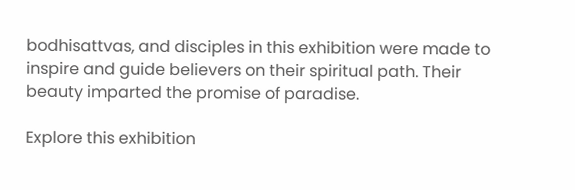bodhisattvas, and disciples in this exhibition were made to inspire and guide believers on their spiritual path. Their beauty imparted the promise of paradise.

Explore this exhibition